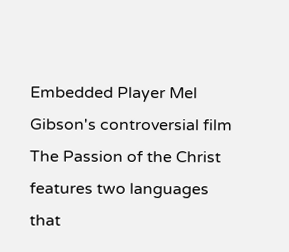Embedded Player Mel Gibson's controversial film The Passion of the Christ features two languages that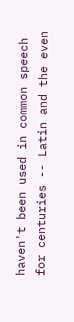haven't been used in common speech for centuries -- Latin and the even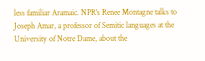less familiar Aramaic. NPR's Renee Montagne talks to Joseph Amar, a professor of Semitic languages at the University of Notre Dame, about the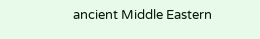ancient Middle Eastern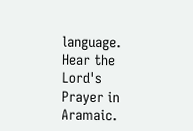language. Hear the Lord's Prayer in Aramaic.